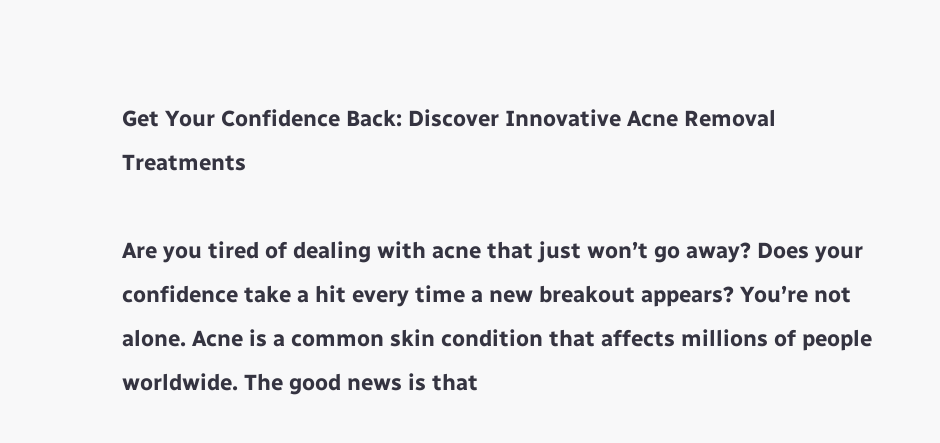Get Your Confidence Back: Discover Innovative Acne Removal Treatments

Are you tired of dealing with acne that just won’t go away? Does your confidence take a hit every time a new breakout appears? You’re not alone. Acne is a common skin condition that affects millions of people worldwide. The good news is that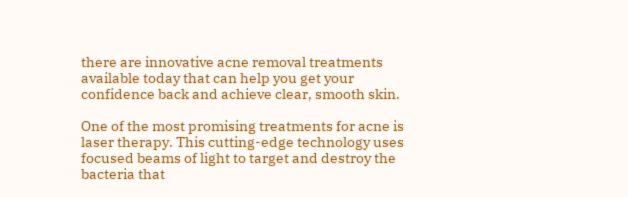there are innovative acne removal treatments available today that can help you get your confidence back and achieve clear, smooth skin.

One of the most promising treatments for acne is laser therapy. This cutting-edge technology uses focused beams of light to target and destroy the bacteria that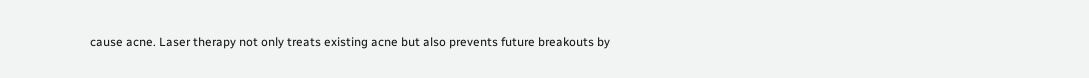cause acne. Laser therapy not only treats existing acne but also prevents future breakouts by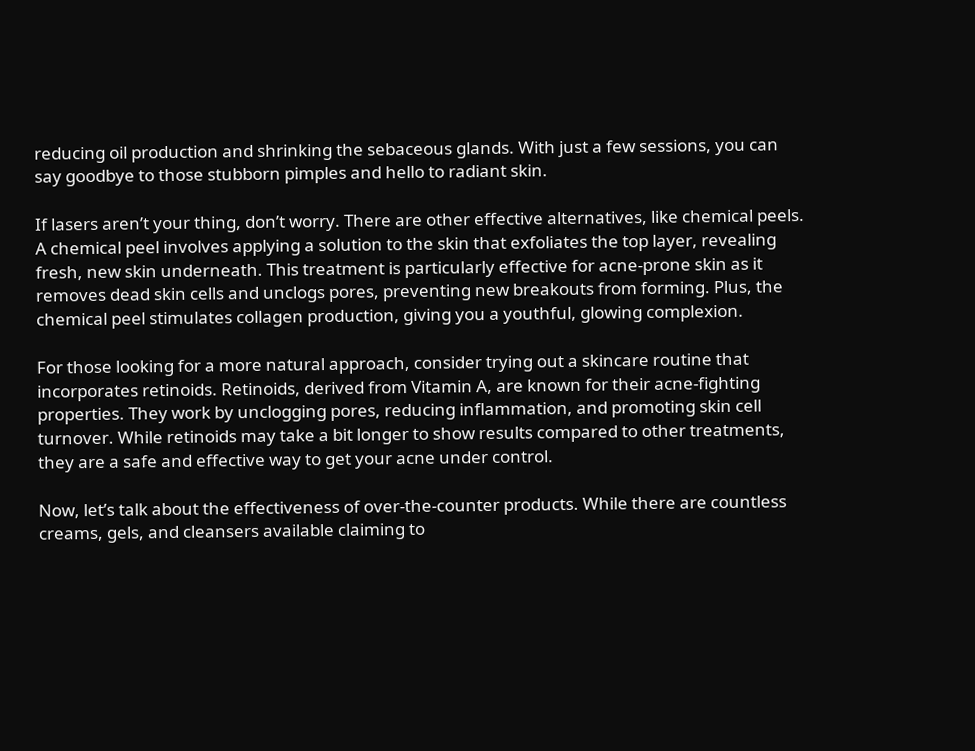reducing oil production and shrinking the sebaceous glands. With just a few sessions, you can say goodbye to those stubborn pimples and hello to radiant skin.

If lasers aren’t your thing, don’t worry. There are other effective alternatives, like chemical peels. A chemical peel involves applying a solution to the skin that exfoliates the top layer, revealing fresh, new skin underneath. This treatment is particularly effective for acne-prone skin as it removes dead skin cells and unclogs pores, preventing new breakouts from forming. Plus, the chemical peel stimulates collagen production, giving you a youthful, glowing complexion.

For those looking for a more natural approach, consider trying out a skincare routine that incorporates retinoids. Retinoids, derived from Vitamin A, are known for their acne-fighting properties. They work by unclogging pores, reducing inflammation, and promoting skin cell turnover. While retinoids may take a bit longer to show results compared to other treatments, they are a safe and effective way to get your acne under control.

Now, let’s talk about the effectiveness of over-the-counter products. While there are countless creams, gels, and cleansers available claiming to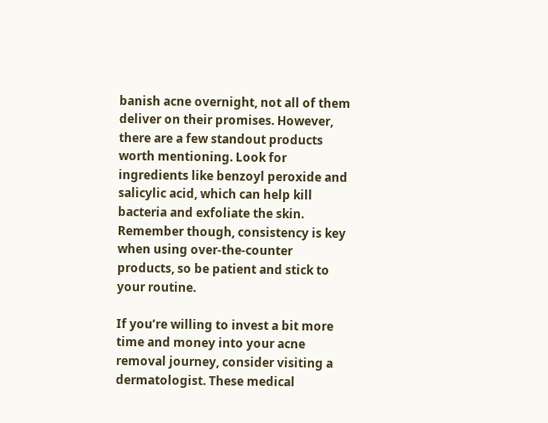banish acne overnight, not all of them deliver on their promises. However, there are a few standout products worth mentioning. Look for ingredients like benzoyl peroxide and salicylic acid, which can help kill bacteria and exfoliate the skin. Remember though, consistency is key when using over-the-counter products, so be patient and stick to your routine.

If you’re willing to invest a bit more time and money into your acne removal journey, consider visiting a dermatologist. These medical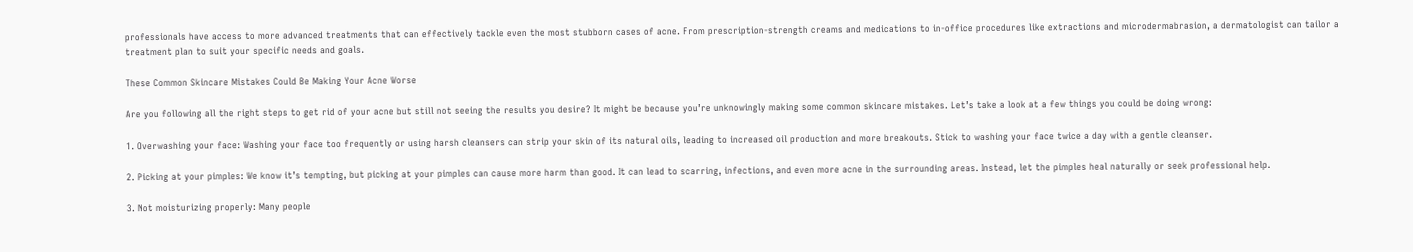professionals have access to more advanced treatments that can effectively tackle even the most stubborn cases of acne. From prescription-strength creams and medications to in-office procedures like extractions and microdermabrasion, a dermatologist can tailor a treatment plan to suit your specific needs and goals.

These Common Skincare Mistakes Could Be Making Your Acne Worse

Are you following all the right steps to get rid of your acne but still not seeing the results you desire? It might be because you’re unknowingly making some common skincare mistakes. Let’s take a look at a few things you could be doing wrong:

1. Overwashing your face: Washing your face too frequently or using harsh cleansers can strip your skin of its natural oils, leading to increased oil production and more breakouts. Stick to washing your face twice a day with a gentle cleanser.

2. Picking at your pimples: We know it’s tempting, but picking at your pimples can cause more harm than good. It can lead to scarring, infections, and even more acne in the surrounding areas. Instead, let the pimples heal naturally or seek professional help.

3. Not moisturizing properly: Many people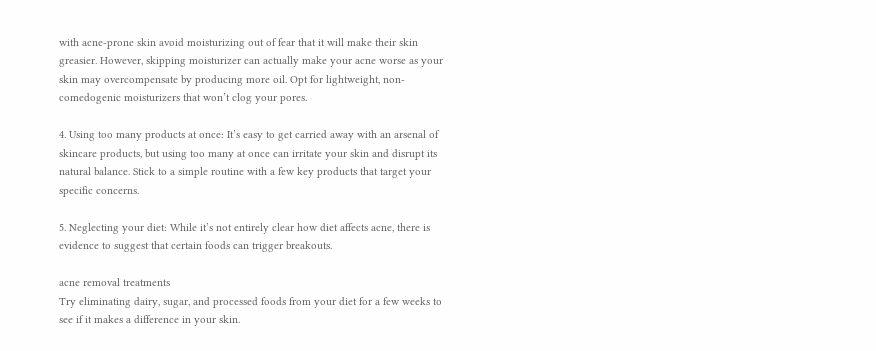with acne-prone skin avoid moisturizing out of fear that it will make their skin greasier. However, skipping moisturizer can actually make your acne worse as your skin may overcompensate by producing more oil. Opt for lightweight, non-comedogenic moisturizers that won’t clog your pores.

4. Using too many products at once: It’s easy to get carried away with an arsenal of skincare products, but using too many at once can irritate your skin and disrupt its natural balance. Stick to a simple routine with a few key products that target your specific concerns.

5. Neglecting your diet: While it’s not entirely clear how diet affects acne, there is evidence to suggest that certain foods can trigger breakouts.

acne removal treatments
Try eliminating dairy, sugar, and processed foods from your diet for a few weeks to see if it makes a difference in your skin.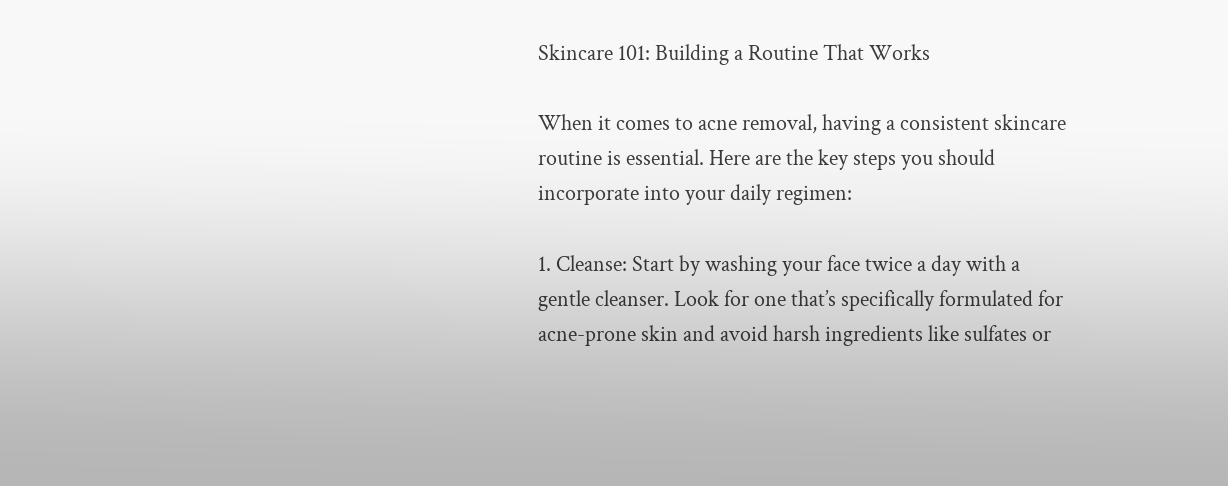Skincare 101: Building a Routine That Works

When it comes to acne removal, having a consistent skincare routine is essential. Here are the key steps you should incorporate into your daily regimen:

1. Cleanse: Start by washing your face twice a day with a gentle cleanser. Look for one that’s specifically formulated for acne-prone skin and avoid harsh ingredients like sulfates or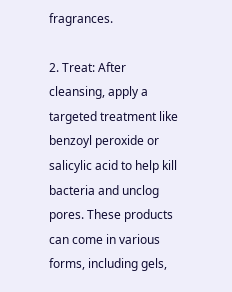fragrances.

2. Treat: After cleansing, apply a targeted treatment like benzoyl peroxide or salicylic acid to help kill bacteria and unclog pores. These products can come in various forms, including gels,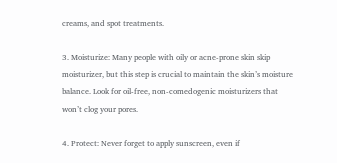creams, and spot treatments.

3. Moisturize: Many people with oily or acne-prone skin skip moisturizer, but this step is crucial to maintain the skin’s moisture balance. Look for oil-free, non-comedogenic moisturizers that won’t clog your pores.

4. Protect: Never forget to apply sunscreen, even if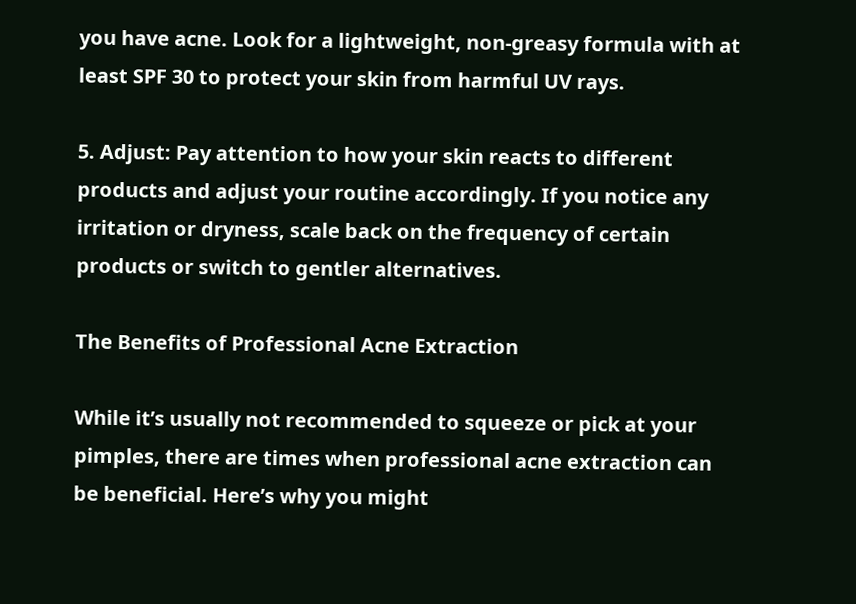you have acne. Look for a lightweight, non-greasy formula with at least SPF 30 to protect your skin from harmful UV rays.

5. Adjust: Pay attention to how your skin reacts to different products and adjust your routine accordingly. If you notice any irritation or dryness, scale back on the frequency of certain products or switch to gentler alternatives.

The Benefits of Professional Acne Extraction

While it’s usually not recommended to squeeze or pick at your pimples, there are times when professional acne extraction can be beneficial. Here’s why you might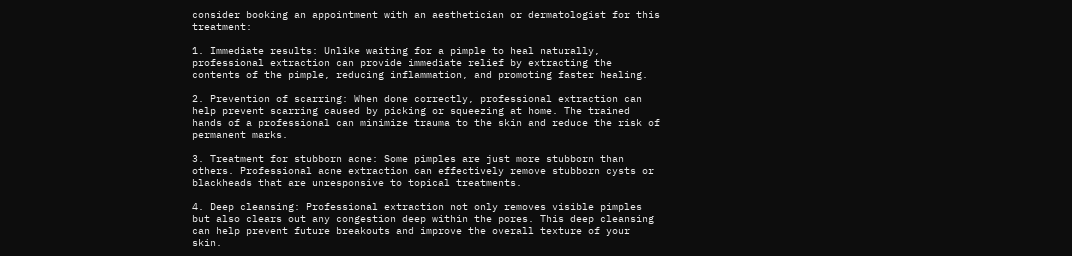consider booking an appointment with an aesthetician or dermatologist for this treatment:

1. Immediate results: Unlike waiting for a pimple to heal naturally, professional extraction can provide immediate relief by extracting the contents of the pimple, reducing inflammation, and promoting faster healing.

2. Prevention of scarring: When done correctly, professional extraction can help prevent scarring caused by picking or squeezing at home. The trained hands of a professional can minimize trauma to the skin and reduce the risk of permanent marks.

3. Treatment for stubborn acne: Some pimples are just more stubborn than others. Professional acne extraction can effectively remove stubborn cysts or blackheads that are unresponsive to topical treatments.

4. Deep cleansing: Professional extraction not only removes visible pimples but also clears out any congestion deep within the pores. This deep cleansing can help prevent future breakouts and improve the overall texture of your skin.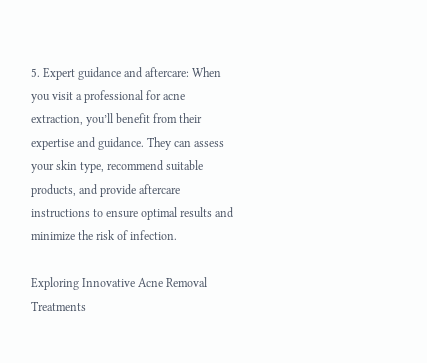5. Expert guidance and aftercare: When you visit a professional for acne extraction, you’ll benefit from their expertise and guidance. They can assess your skin type, recommend suitable products, and provide aftercare instructions to ensure optimal results and minimize the risk of infection.

Exploring Innovative Acne Removal Treatments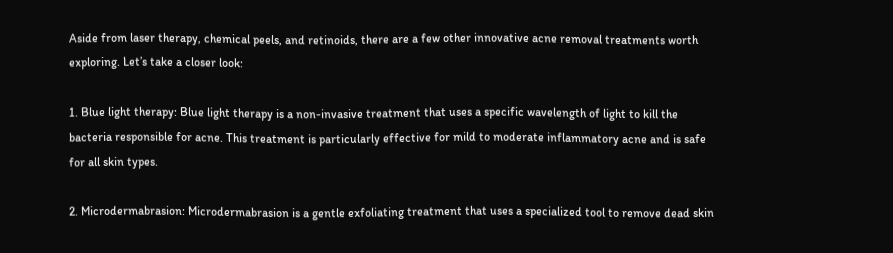Aside from laser therapy, chemical peels, and retinoids, there are a few other innovative acne removal treatments worth exploring. Let’s take a closer look:

1. Blue light therapy: Blue light therapy is a non-invasive treatment that uses a specific wavelength of light to kill the bacteria responsible for acne. This treatment is particularly effective for mild to moderate inflammatory acne and is safe for all skin types.

2. Microdermabrasion: Microdermabrasion is a gentle exfoliating treatment that uses a specialized tool to remove dead skin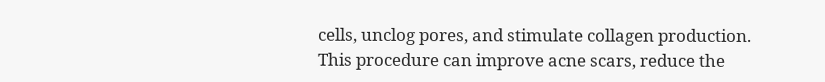cells, unclog pores, and stimulate collagen production. This procedure can improve acne scars, reduce the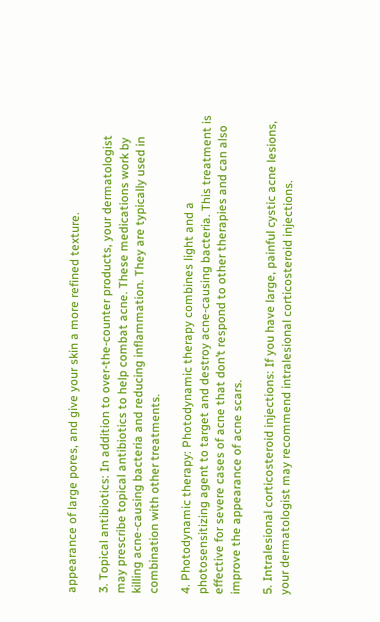appearance of large pores, and give your skin a more refined texture.

3. Topical antibiotics: In addition to over-the-counter products, your dermatologist may prescribe topical antibiotics to help combat acne. These medications work by killing acne-causing bacteria and reducing inflammation. They are typically used in combination with other treatments.

4. Photodynamic therapy: Photodynamic therapy combines light and a photosensitizing agent to target and destroy acne-causing bacteria. This treatment is effective for severe cases of acne that don’t respond to other therapies and can also improve the appearance of acne scars.

5. Intralesional corticosteroid injections: If you have large, painful cystic acne lesions, your dermatologist may recommend intralesional corticosteroid injections.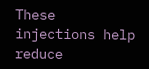These injections help reduce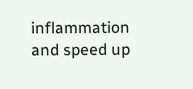inflammation and speed up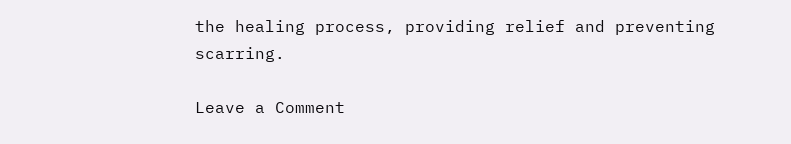the healing process, providing relief and preventing scarring.

Leave a Comment